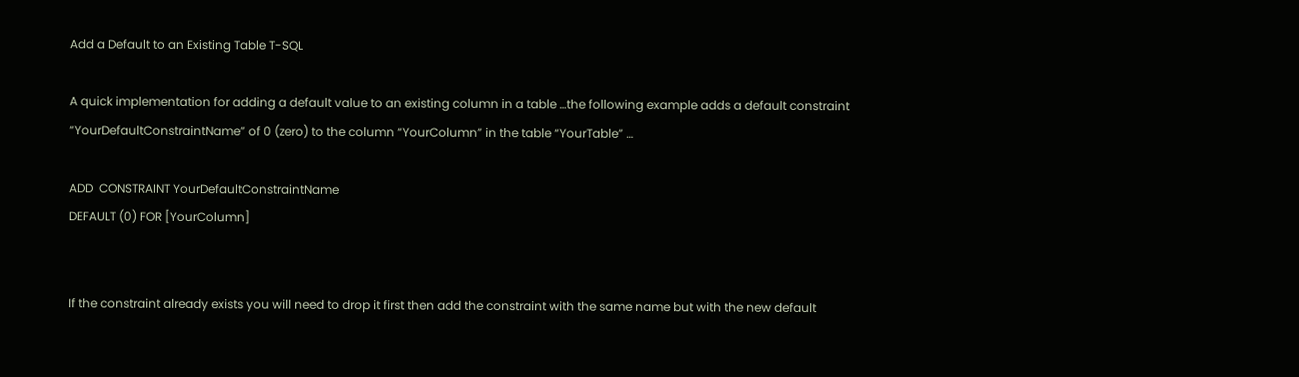Add a Default to an Existing Table T-SQL

A quick implementation for adding a default value to an existing column in a table …the following example adds a default constraint “YourDefaultConstraintName” of 0 (zero) to the column “YourColumn” in the table “YourTable” …

ADD  CONSTRAINT YourDefaultConstraintName
DEFAULT (0) FOR [YourColumn]


If the constraint already exists you will need to drop it first then add the constraint with the same name but with the new default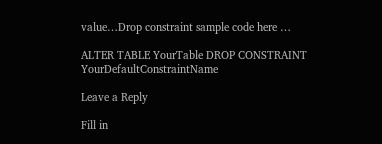value…Drop constraint sample code here …

ALTER TABLE YourTable DROP CONSTRAINT YourDefaultConstraintName

Leave a Reply

Fill in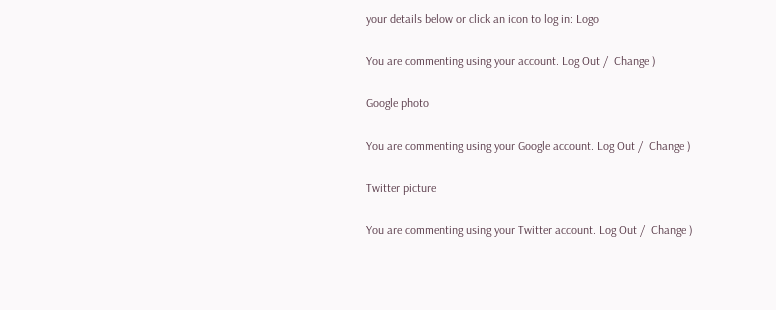your details below or click an icon to log in: Logo

You are commenting using your account. Log Out /  Change )

Google photo

You are commenting using your Google account. Log Out /  Change )

Twitter picture

You are commenting using your Twitter account. Log Out /  Change )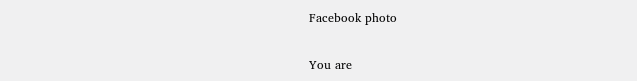Facebook photo

You are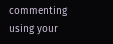commenting using your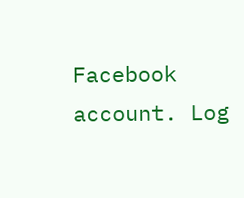Facebook account. Log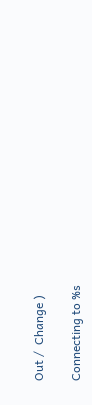Out /  Change )

Connecting to %s